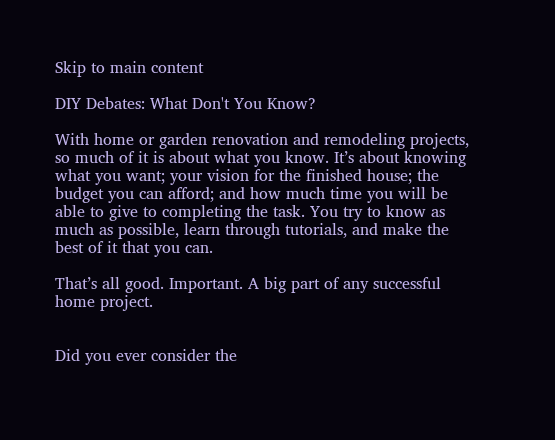Skip to main content

DIY Debates: What Don't You Know?

With home or garden renovation and remodeling projects, so much of it is about what you know. It’s about knowing what you want; your vision for the finished house; the budget you can afford; and how much time you will be able to give to completing the task. You try to know as much as possible, learn through tutorials, and make the best of it that you can.

That’s all good. Important. A big part of any successful home project.


Did you ever consider the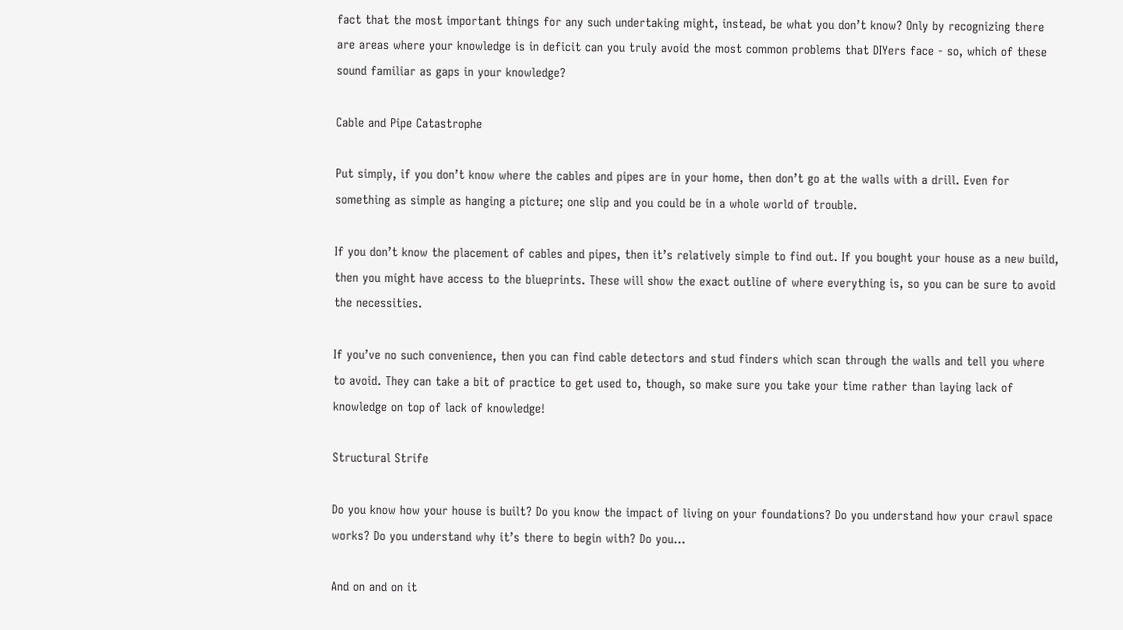fact that the most important things for any such undertaking might, instead, be what you don’t know? Only by recognizing there are areas where your knowledge is in deficit can you truly avoid the most common problems that DIYers face - so, which of these sound familiar as gaps in your knowledge?

Cable and Pipe Catastrophe

Put simply, if you don’t know where the cables and pipes are in your home, then don’t go at the walls with a drill. Even for something as simple as hanging a picture; one slip and you could be in a whole world of trouble.

If you don’t know the placement of cables and pipes, then it’s relatively simple to find out. If you bought your house as a new build, then you might have access to the blueprints. These will show the exact outline of where everything is, so you can be sure to avoid the necessities.

If you’ve no such convenience, then you can find cable detectors and stud finders which scan through the walls and tell you where to avoid. They can take a bit of practice to get used to, though, so make sure you take your time rather than laying lack of knowledge on top of lack of knowledge!

Structural Strife

Do you know how your house is built? Do you know the impact of living on your foundations? Do you understand how your crawl space works? Do you understand why it’s there to begin with? Do you…

And on and on it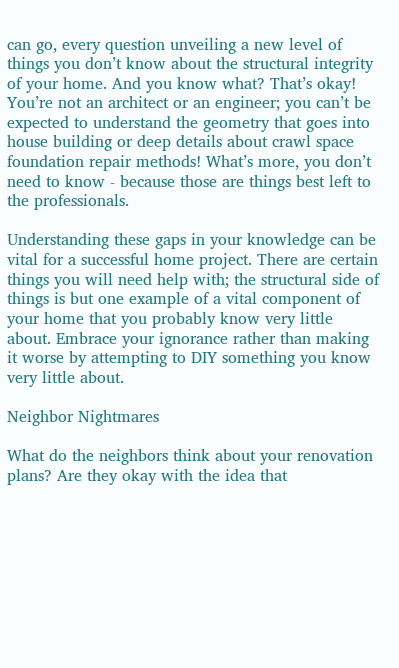can go, every question unveiling a new level of things you don’t know about the structural integrity of your home. And you know what? That’s okay! You’re not an architect or an engineer; you can’t be expected to understand the geometry that goes into house building or deep details about crawl space foundation repair methods! What’s more, you don’t need to know - because those are things best left to the professionals.

Understanding these gaps in your knowledge can be vital for a successful home project. There are certain things you will need help with; the structural side of things is but one example of a vital component of your home that you probably know very little about. Embrace your ignorance rather than making it worse by attempting to DIY something you know very little about.

Neighbor Nightmares

What do the neighbors think about your renovation plans? Are they okay with the idea that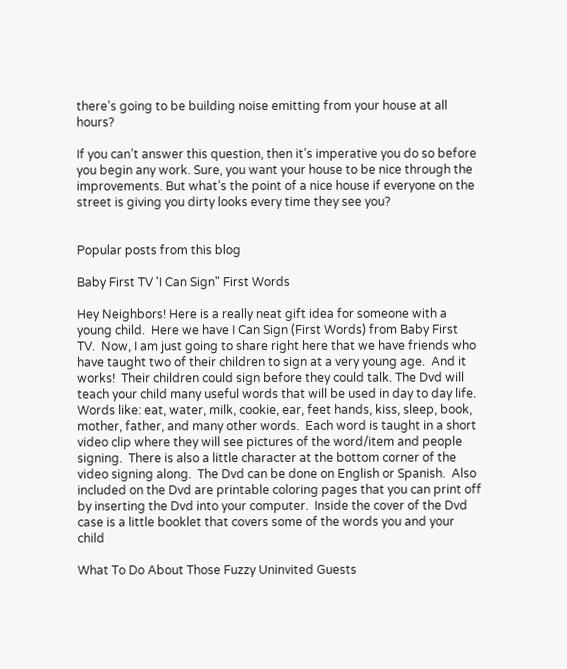there’s going to be building noise emitting from your house at all hours?

If you can’t answer this question, then it’s imperative you do so before you begin any work. Sure, you want your house to be nice through the improvements. But what’s the point of a nice house if everyone on the street is giving you dirty looks every time they see you?


Popular posts from this blog

Baby First TV 'I Can Sign" First Words

Hey Neighbors! Here is a really neat gift idea for someone with a young child.  Here we have I Can Sign (First Words) from Baby First  TV.  Now, I am just going to share right here that we have friends who have taught two of their children to sign at a very young age.  And it works!  Their children could sign before they could talk. The Dvd will teach your child many useful words that will be used in day to day life.  Words like: eat, water, milk, cookie, ear, feet hands, kiss, sleep, book, mother, father, and many other words.  Each word is taught in a short video clip where they will see pictures of the word/item and people signing.  There is also a little character at the bottom corner of the video signing along.  The Dvd can be done on English or Spanish.  Also included on the Dvd are printable coloring pages that you can print off by inserting the Dvd into your computer.  Inside the cover of the Dvd case is a little booklet that covers some of the words you and your child

What To Do About Those Fuzzy Uninvited Guests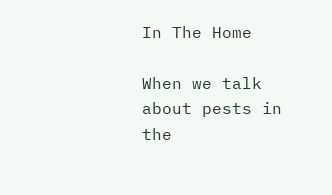In The Home

When we talk about pests in the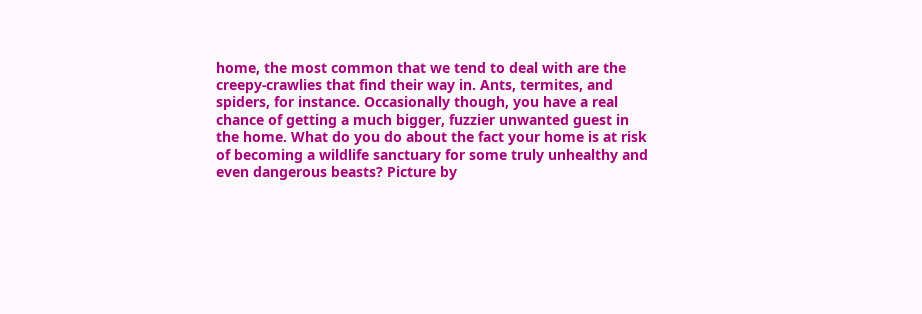home, the most common that we tend to deal with are the creepy-crawlies that find their way in. Ants, termites, and spiders, for instance. Occasionally though, you have a real chance of getting a much bigger, fuzzier unwanted guest in the home. What do you do about the fact your home is at risk of becoming a wildlife sanctuary for some truly unhealthy and even dangerous beasts? Picture by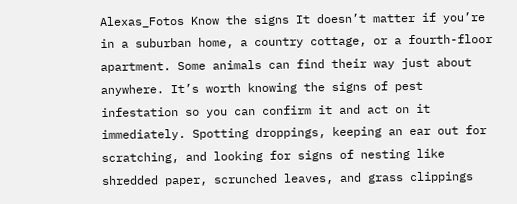Alexas_Fotos Know the signs It doesn’t matter if you’re in a suburban home, a country cottage, or a fourth-floor apartment. Some animals can find their way just about anywhere. It’s worth knowing the signs of pest infestation so you can confirm it and act on it immediately. Spotting droppings, keeping an ear out for scratching, and looking for signs of nesting like shredded paper, scrunched leaves, and grass clippings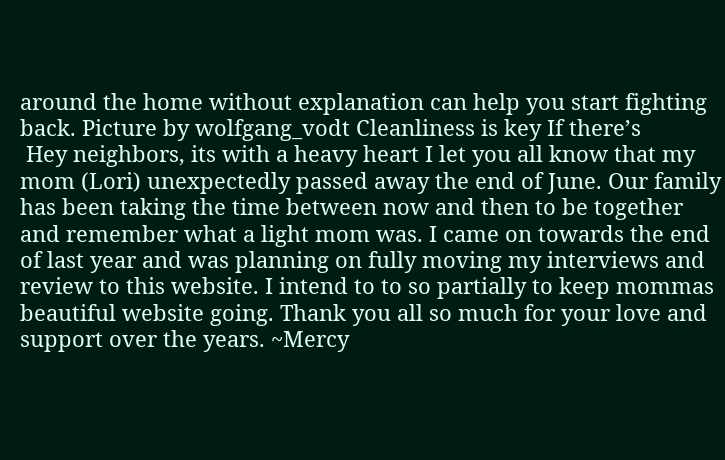around the home without explanation can help you start fighting back. Picture by wolfgang_vodt Cleanliness is key If there’s
 Hey neighbors, its with a heavy heart I let you all know that my mom (Lori) unexpectedly passed away the end of June. Our family has been taking the time between now and then to be together and remember what a light mom was. I came on towards the end of last year and was planning on fully moving my interviews and review to this website. I intend to to so partially to keep mommas beautiful website going. Thank you all so much for your love and support over the years. ~Mercy